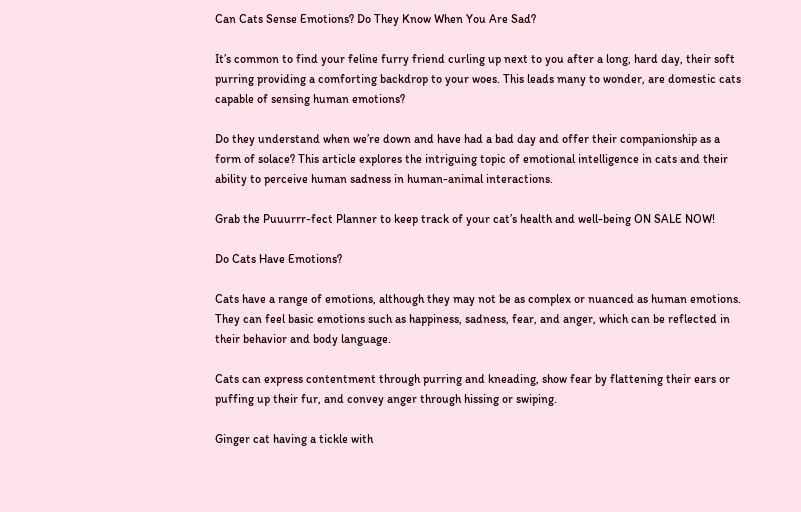Can Cats Sense Emotions? Do They Know When You Are Sad?

It’s common to find your feline furry friend curling up next to you after a long, hard day, their soft purring providing a comforting backdrop to your woes. This leads many to wonder, are domestic cats capable of sensing human emotions?

Do they understand when we’re down and have had a bad day and offer their companionship as a form of solace? This article explores the intriguing topic of emotional intelligence in cats and their ability to perceive human sadness in human-animal interactions.

Grab the Puuurrr-fect Planner to keep track of your cat’s health and well-being ON SALE NOW!

Do Cats Have Emotions?

Cats have a range of emotions, although they may not be as complex or nuanced as human emotions. They can feel basic emotions such as happiness, sadness, fear, and anger, which can be reflected in their behavior and body language.

Cats can express contentment through purring and kneading, show fear by flattening their ears or puffing up their fur, and convey anger through hissing or swiping.

Ginger cat having a tickle with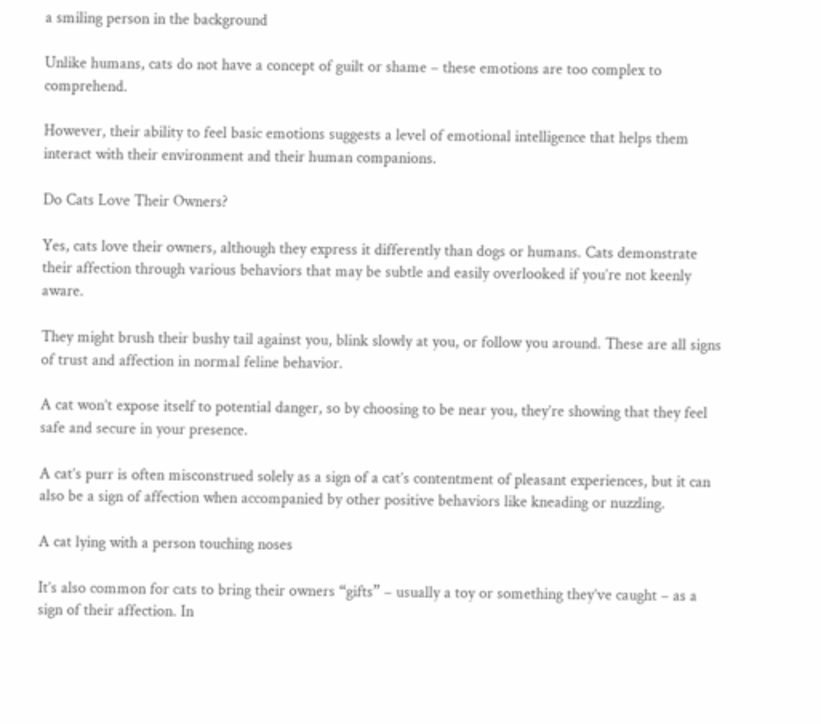a smiling person in the background

Unlike humans, cats do not have a concept of guilt or shame – these emotions are too complex to comprehend.

However, their ability to feel basic emotions suggests a level of emotional intelligence that helps them interact with their environment and their human companions.

Do Cats Love Their Owners?

Yes, cats love their owners, although they express it differently than dogs or humans. Cats demonstrate their affection through various behaviors that may be subtle and easily overlooked if you’re not keenly aware.

They might brush their bushy tail against you, blink slowly at you, or follow you around. These are all signs of trust and affection in normal feline behavior.

A cat won’t expose itself to potential danger, so by choosing to be near you, they’re showing that they feel safe and secure in your presence.

A cat’s purr is often misconstrued solely as a sign of a cat’s contentment of pleasant experiences, but it can also be a sign of affection when accompanied by other positive behaviors like kneading or nuzzling.

A cat lying with a person touching noses

It’s also common for cats to bring their owners “gifts” – usually a toy or something they’ve caught – as a sign of their affection. In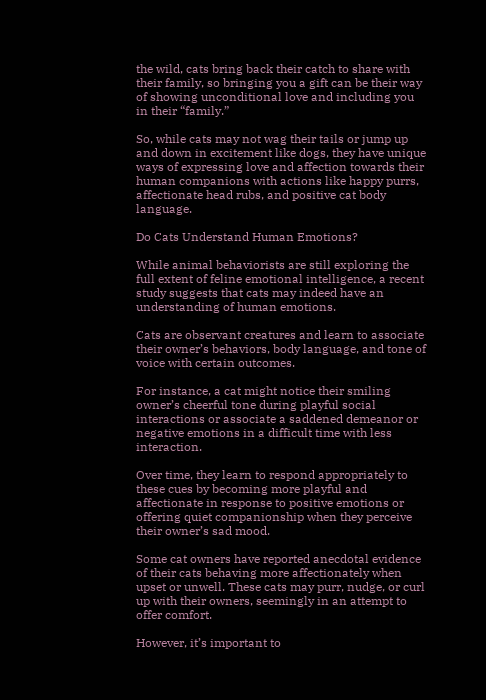the wild, cats bring back their catch to share with their family, so bringing you a gift can be their way of showing unconditional love and including you in their “family.”

So, while cats may not wag their tails or jump up and down in excitement like dogs, they have unique ways of expressing love and affection towards their human companions with actions like happy purrs, affectionate head rubs, and positive cat body language.

Do Cats Understand Human Emotions?

While animal behaviorists are still exploring the full extent of feline emotional intelligence, a recent study suggests that cats may indeed have an understanding of human emotions.

Cats are observant creatures and learn to associate their owner’s behaviors, body language, and tone of voice with certain outcomes.

For instance, a cat might notice their smiling owner’s cheerful tone during playful social interactions or associate a saddened demeanor or negative emotions in a difficult time with less interaction.

Over time, they learn to respond appropriately to these cues by becoming more playful and affectionate in response to positive emotions or offering quiet companionship when they perceive their owner’s sad mood.

Some cat owners have reported anecdotal evidence of their cats behaving more affectionately when upset or unwell. These cats may purr, nudge, or curl up with their owners, seemingly in an attempt to offer comfort.

However, it’s important to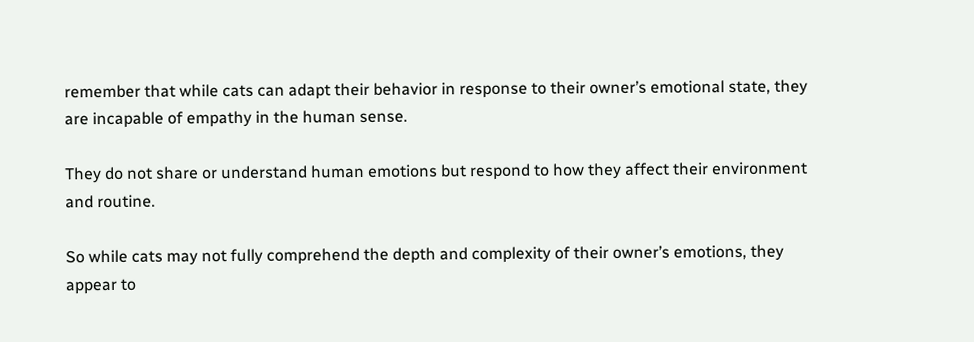remember that while cats can adapt their behavior in response to their owner’s emotional state, they are incapable of empathy in the human sense.

They do not share or understand human emotions but respond to how they affect their environment and routine.

So while cats may not fully comprehend the depth and complexity of their owner’s emotions, they appear to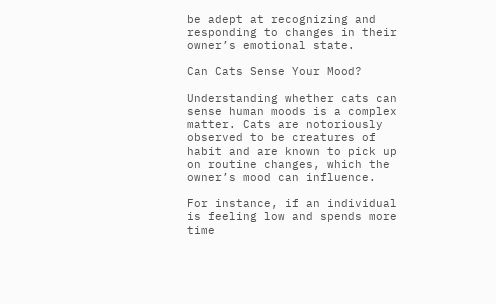be adept at recognizing and responding to changes in their owner’s emotional state.

Can Cats Sense Your Mood?

Understanding whether cats can sense human moods is a complex matter. Cats are notoriously observed to be creatures of habit and are known to pick up on routine changes, which the owner’s mood can influence.

For instance, if an individual is feeling low and spends more time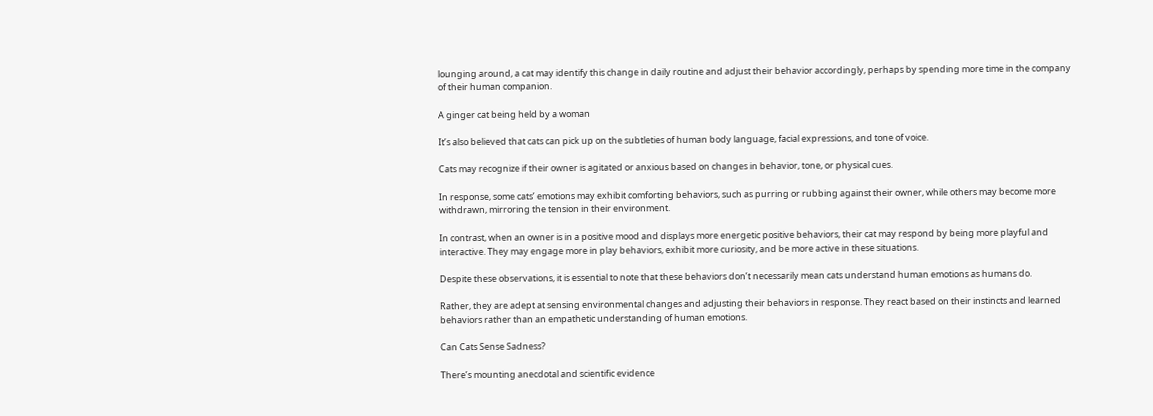lounging around, a cat may identify this change in daily routine and adjust their behavior accordingly, perhaps by spending more time in the company of their human companion.

A ginger cat being held by a woman

It’s also believed that cats can pick up on the subtleties of human body language, facial expressions, and tone of voice.

Cats may recognize if their owner is agitated or anxious based on changes in behavior, tone, or physical cues.

In response, some cats’ emotions may exhibit comforting behaviors, such as purring or rubbing against their owner, while others may become more withdrawn, mirroring the tension in their environment.

In contrast, when an owner is in a positive mood and displays more energetic positive behaviors, their cat may respond by being more playful and interactive. They may engage more in play behaviors, exhibit more curiosity, and be more active in these situations.

Despite these observations, it is essential to note that these behaviors don’t necessarily mean cats understand human emotions as humans do.

Rather, they are adept at sensing environmental changes and adjusting their behaviors in response. They react based on their instincts and learned behaviors rather than an empathetic understanding of human emotions.

Can Cats Sense Sadness?

There’s mounting anecdotal and scientific evidence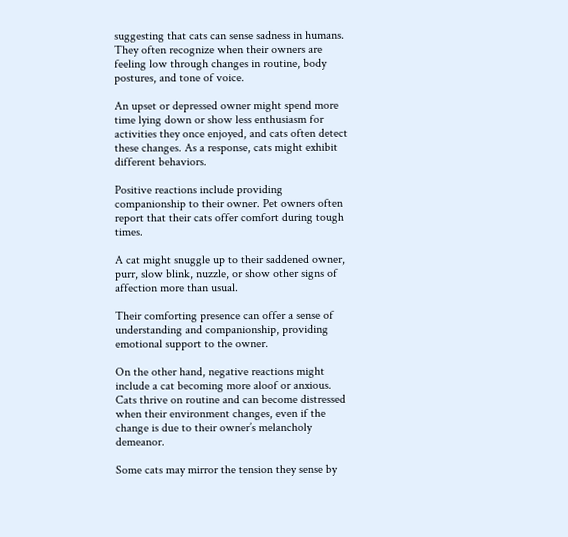suggesting that cats can sense sadness in humans. They often recognize when their owners are feeling low through changes in routine, body postures, and tone of voice.

An upset or depressed owner might spend more time lying down or show less enthusiasm for activities they once enjoyed, and cats often detect these changes. As a response, cats might exhibit different behaviors.

Positive reactions include providing companionship to their owner. Pet owners often report that their cats offer comfort during tough times.

A cat might snuggle up to their saddened owner, purr, slow blink, nuzzle, or show other signs of affection more than usual.

Their comforting presence can offer a sense of understanding and companionship, providing emotional support to the owner.

On the other hand, negative reactions might include a cat becoming more aloof or anxious. Cats thrive on routine and can become distressed when their environment changes, even if the change is due to their owner’s melancholy demeanor.

Some cats may mirror the tension they sense by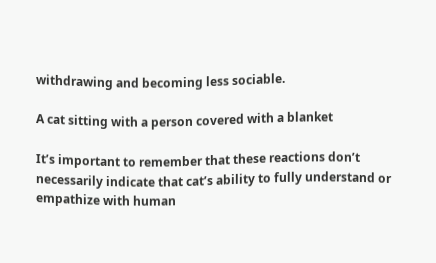withdrawing and becoming less sociable.

A cat sitting with a person covered with a blanket

It’s important to remember that these reactions don’t necessarily indicate that cat’s ability to fully understand or empathize with human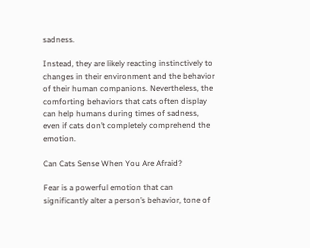sadness.

Instead, they are likely reacting instinctively to changes in their environment and the behavior of their human companions. Nevertheless, the comforting behaviors that cats often display can help humans during times of sadness, even if cats don’t completely comprehend the emotion.

Can Cats Sense When You Are Afraid?

Fear is a powerful emotion that can significantly alter a person’s behavior, tone of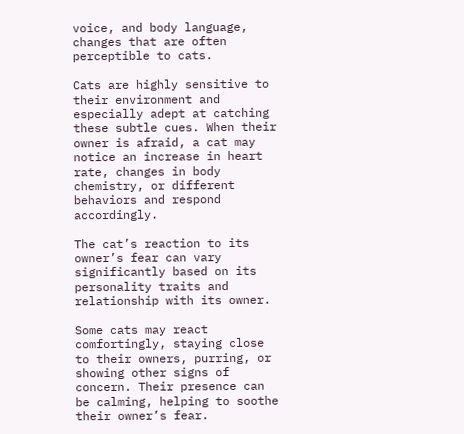voice, and body language, changes that are often perceptible to cats.

Cats are highly sensitive to their environment and especially adept at catching these subtle cues. When their owner is afraid, a cat may notice an increase in heart rate, changes in body chemistry, or different behaviors and respond accordingly.

The cat’s reaction to its owner’s fear can vary significantly based on its personality traits and relationship with its owner.

Some cats may react comfortingly, staying close to their owners, purring, or showing other signs of concern. Their presence can be calming, helping to soothe their owner’s fear.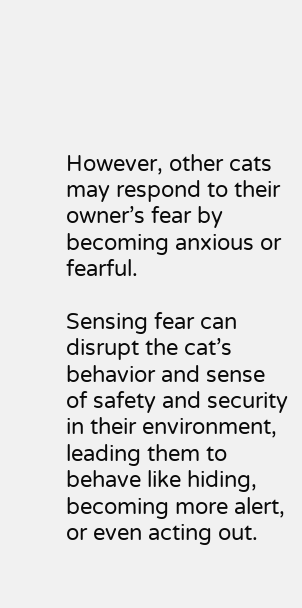However, other cats may respond to their owner’s fear by becoming anxious or fearful.

Sensing fear can disrupt the cat’s behavior and sense of safety and security in their environment, leading them to behave like hiding, becoming more alert, or even acting out.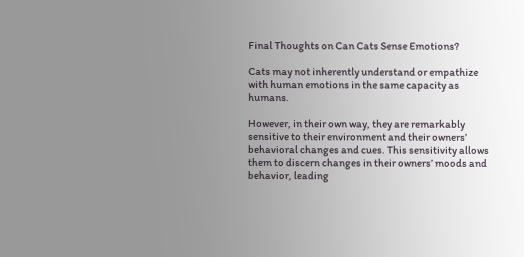Final Thoughts on Can Cats Sense Emotions?

Cats may not inherently understand or empathize with human emotions in the same capacity as humans.

However, in their own way, they are remarkably sensitive to their environment and their owners’ behavioral changes and cues. This sensitivity allows them to discern changes in their owners’ moods and behavior, leading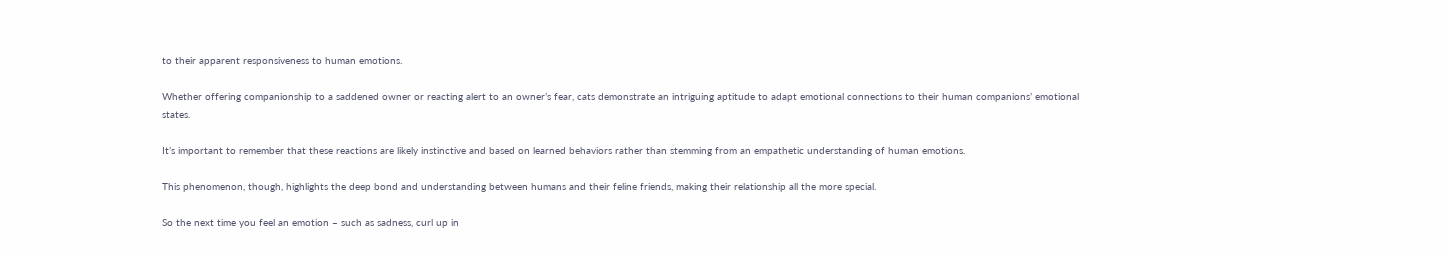to their apparent responsiveness to human emotions.

Whether offering companionship to a saddened owner or reacting alert to an owner’s fear, cats demonstrate an intriguing aptitude to adapt emotional connections to their human companions’ emotional states.

It’s important to remember that these reactions are likely instinctive and based on learned behaviors rather than stemming from an empathetic understanding of human emotions.

This phenomenon, though, highlights the deep bond and understanding between humans and their feline friends, making their relationship all the more special.

So the next time you feel an emotion – such as sadness, curl up in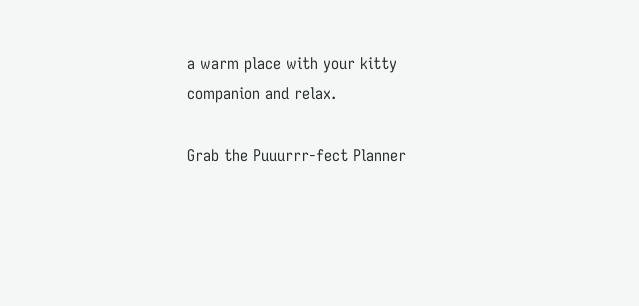a warm place with your kitty companion and relax.

Grab the Puuurrr-fect Planner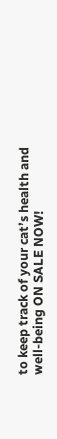to keep track of your cat’s health and well-being ON SALE NOW!